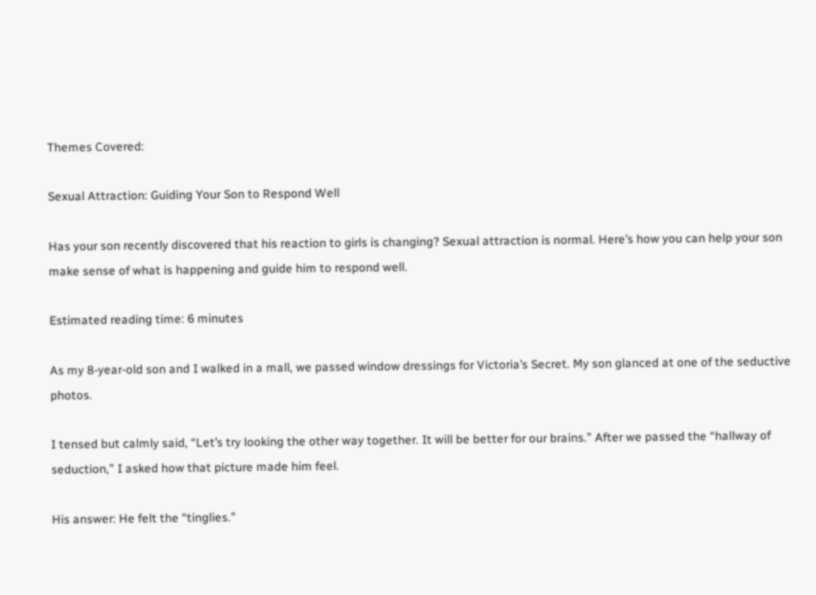Themes Covered:

Sexual Attraction: Guiding Your Son to Respond Well

Has your son recently discovered that his reaction to girls is changing? Sexual attraction is normal. Here’s how you can help your son make sense of what is happening and guide him to respond well.

Estimated reading time: 6 minutes

As my 8-year-old son and I walked in a mall, we passed window dressings for Victoria’s Secret. My son glanced at one of the seductive photos.

I tensed but calmly said, “Let’s try looking the other way together. It will be better for our brains.” After we passed the “hallway of seduction,” I asked how that picture made him feel.

His answer: He felt the “tinglies.”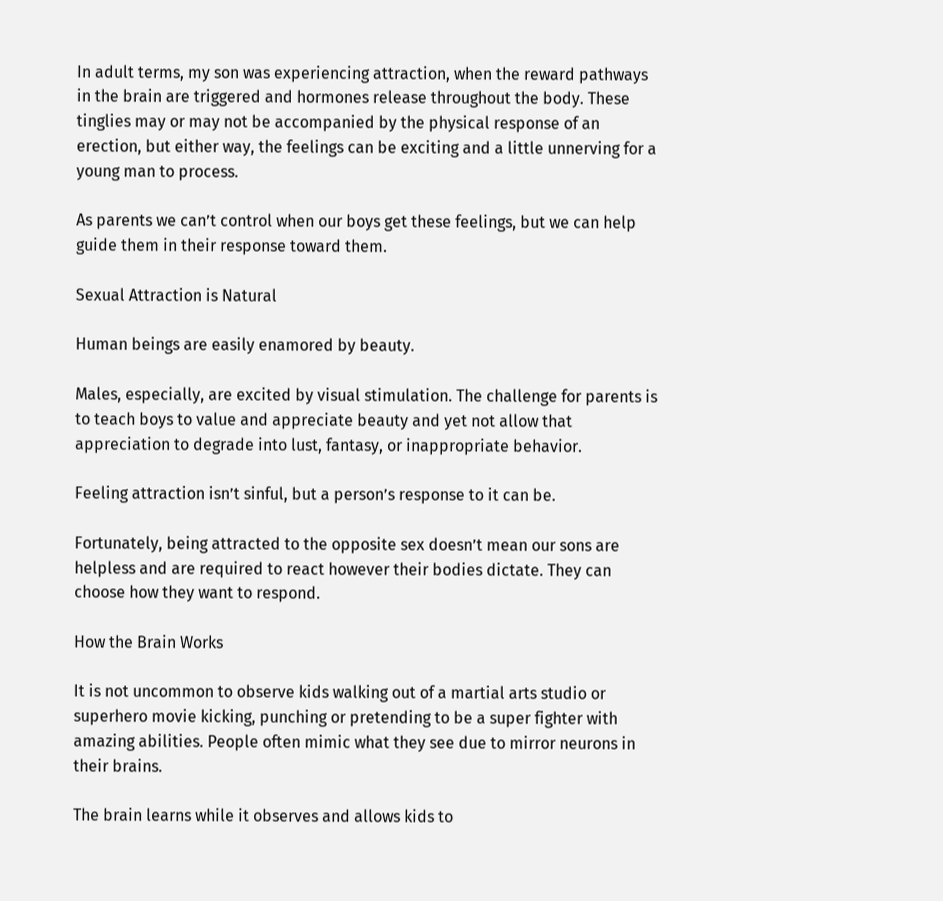In adult terms, my son was experiencing attraction, when the reward pathways in the brain are triggered and hormones release throughout the body. These tinglies may or may not be accompanied by the physical response of an erection, but either way, the feelings can be exciting and a little unnerving for a young man to process.

As parents we can’t control when our boys get these feelings, but we can help guide them in their response toward them.

Sexual Attraction is Natural

Human beings are easily enamored by beauty.

Males, especially, are excited by visual stimulation. The challenge for parents is to teach boys to value and appreciate beauty and yet not allow that appreciation to degrade into lust, fantasy, or inappropriate behavior.

Feeling attraction isn’t sinful, but a person’s response to it can be.

Fortunately, being attracted to the opposite sex doesn’t mean our sons are helpless and are required to react however their bodies dictate. They can choose how they want to respond.

How the Brain Works

It is not uncommon to observe kids walking out of a martial arts studio or superhero movie kicking, punching or pretending to be a super fighter with amazing abilities. People often mimic what they see due to mirror neurons in their brains.

The brain learns while it observes and allows kids to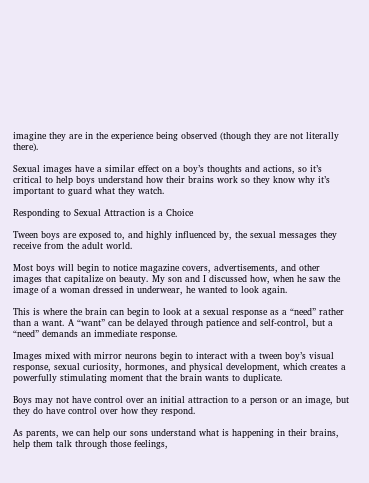imagine they are in the experience being observed (though they are not literally there).

Sexual images have a similar effect on a boy’s thoughts and actions, so it’s critical to help boys understand how their brains work so they know why it’s important to guard what they watch.

Responding to Sexual Attraction is a Choice

Tween boys are exposed to, and highly influenced by, the sexual messages they receive from the adult world.

Most boys will begin to notice magazine covers, advertisements, and other images that capitalize on beauty. My son and I discussed how, when he saw the image of a woman dressed in underwear, he wanted to look again.

This is where the brain can begin to look at a sexual response as a “need” rather than a want. A “want” can be delayed through patience and self-control, but a “need” demands an immediate response.

Images mixed with mirror neurons begin to interact with a tween boy’s visual response, sexual curiosity, hormones, and physical development, which creates a powerfully stimulating moment that the brain wants to duplicate.

Boys may not have control over an initial attraction to a person or an image, but they do have control over how they respond.

As parents, we can help our sons understand what is happening in their brains, help them talk through those feelings,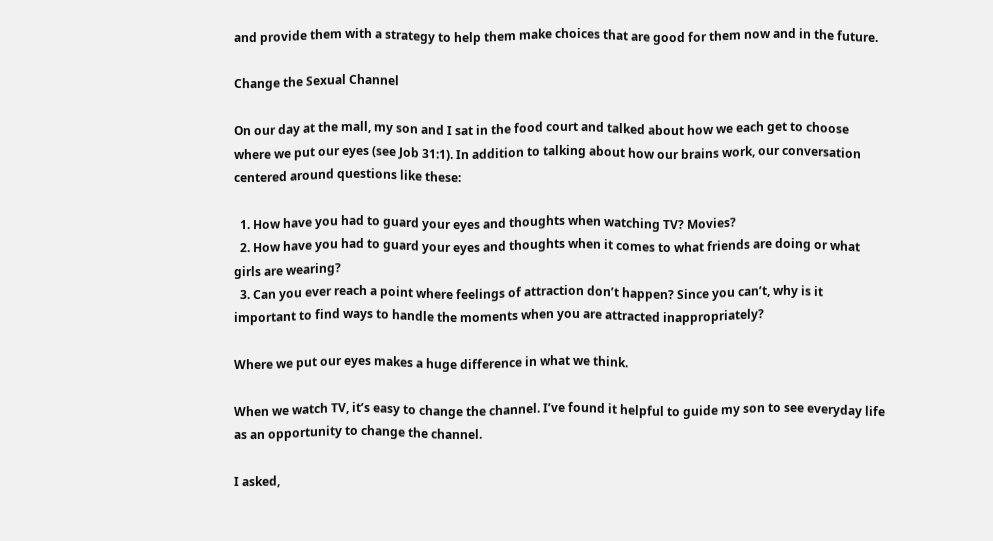and provide them with a strategy to help them make choices that are good for them now and in the future.

Change the Sexual Channel

On our day at the mall, my son and I sat in the food court and talked about how we each get to choose where we put our eyes (see Job 31:1). In addition to talking about how our brains work, our conversation centered around questions like these:

  1. How have you had to guard your eyes and thoughts when watching TV? Movies?
  2. How have you had to guard your eyes and thoughts when it comes to what friends are doing or what girls are wearing?
  3. Can you ever reach a point where feelings of attraction don’t happen? Since you can’t, why is it important to find ways to handle the moments when you are attracted inappropriately?

Where we put our eyes makes a huge difference in what we think.

When we watch TV, it’s easy to change the channel. I’ve found it helpful to guide my son to see everyday life as an opportunity to change the channel.

I asked,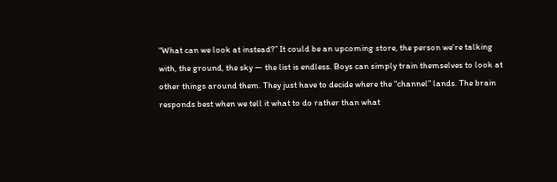“What can we look at instead?” It could be an upcoming store, the person we’re talking with, the ground, the sky — the list is endless. Boys can simply train themselves to look at other things around them. They just have to decide where the “channel” lands. The brain responds best when we tell it what to do rather than what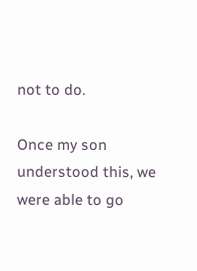not to do.

Once my son understood this, we were able to go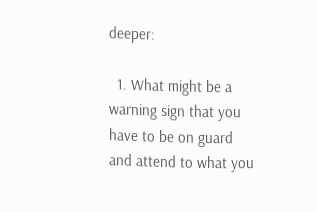deeper:

  1. What might be a warning sign that you have to be on guard and attend to what you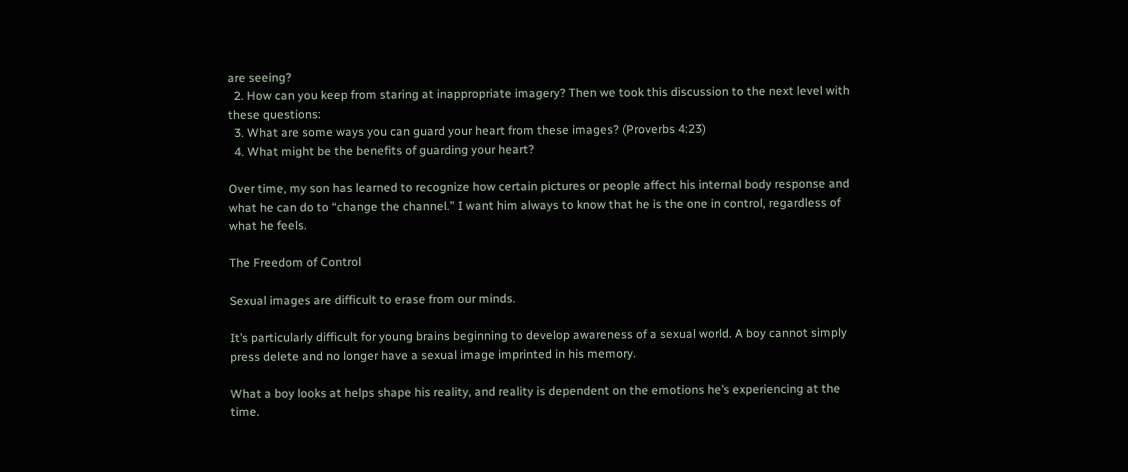are seeing?
  2. How can you keep from staring at inappropriate imagery? Then we took this discussion to the next level with these questions:
  3. What are some ways you can guard your heart from these images? (Proverbs 4:23)
  4. What might be the benefits of guarding your heart?

Over time, my son has learned to recognize how certain pictures or people affect his internal body response and what he can do to “change the channel.” I want him always to know that he is the one in control, regardless of what he feels.

The Freedom of Control

Sexual images are difficult to erase from our minds.

It’s particularly difficult for young brains beginning to develop awareness of a sexual world. A boy cannot simply press delete and no longer have a sexual image imprinted in his memory.

What a boy looks at helps shape his reality, and reality is dependent on the emotions he’s experiencing at the time.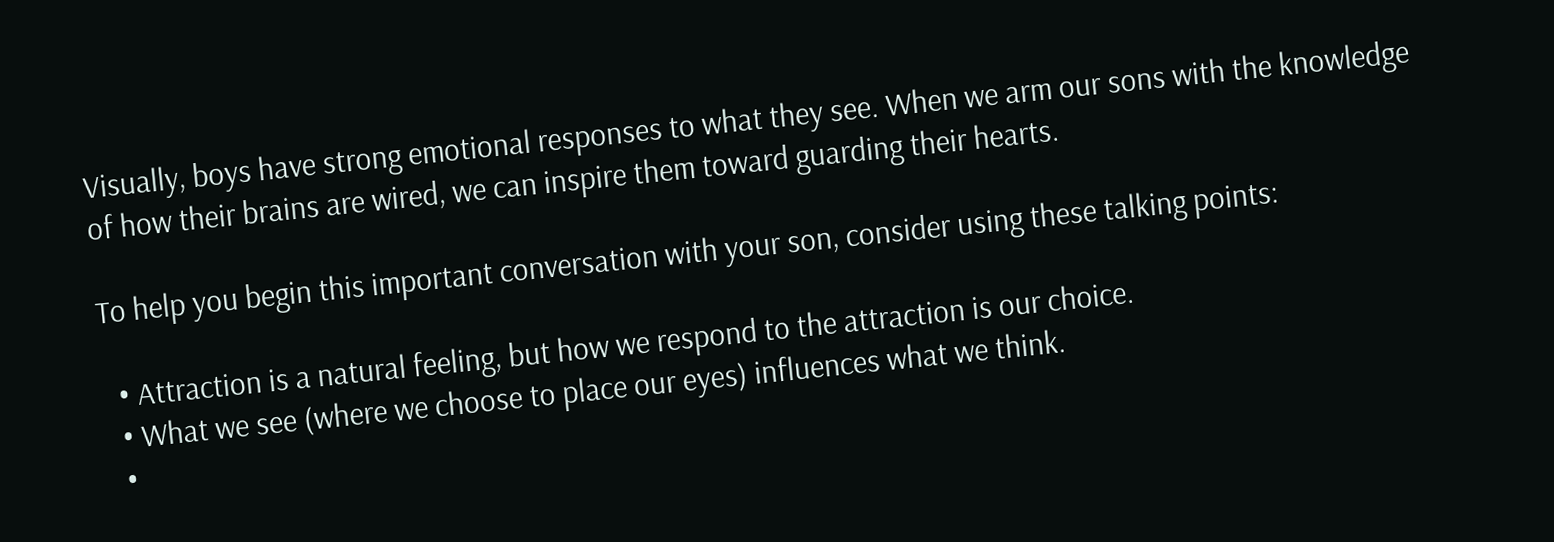Visually, boys have strong emotional responses to what they see. When we arm our sons with the knowledge of how their brains are wired, we can inspire them toward guarding their hearts.

To help you begin this important conversation with your son, consider using these talking points:

  • Attraction is a natural feeling, but how we respond to the attraction is our choice.
  • What we see (where we choose to place our eyes) influences what we think.
  •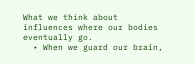What we think about influences where our bodies eventually go.
  • When we guard our brain,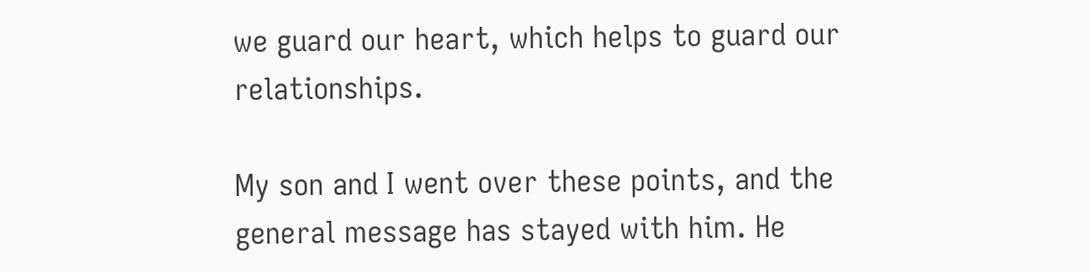we guard our heart, which helps to guard our relationships.

My son and I went over these points, and the general message has stayed with him. He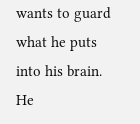wants to guard what he puts into his brain. He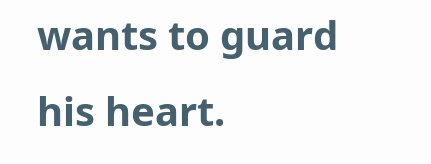wants to guard his heart.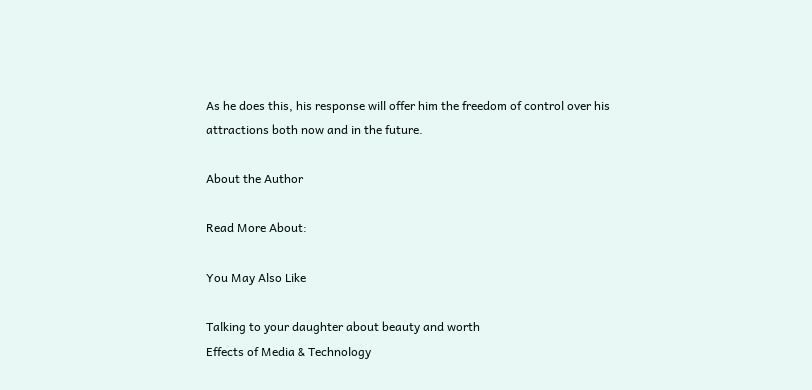As he does this, his response will offer him the freedom of control over his attractions both now and in the future.

About the Author

Read More About:

You May Also Like

Talking to your daughter about beauty and worth
Effects of Media & Technology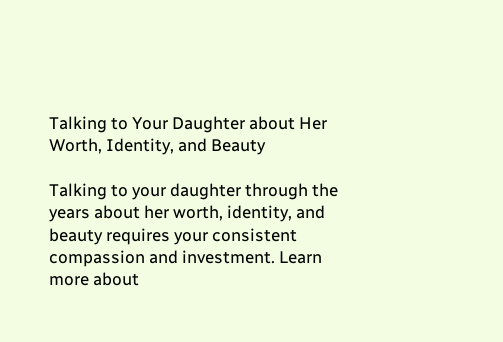Talking to Your Daughter about Her Worth, Identity, and Beauty

Talking to your daughter through the years about her worth, identity, and beauty requires your consistent compassion and investment. Learn more about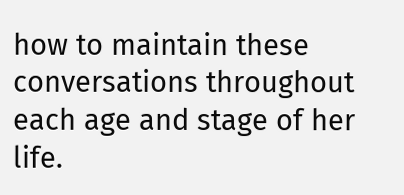how to maintain these conversations throughout each age and stage of her life.